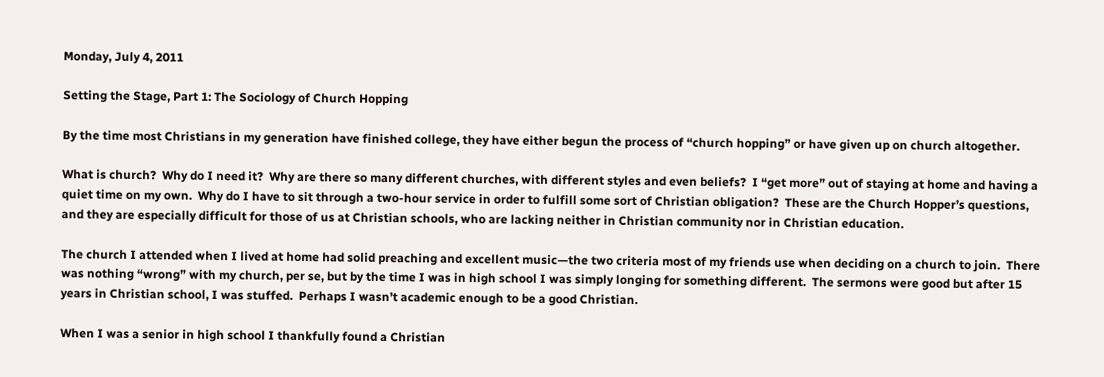Monday, July 4, 2011

Setting the Stage, Part 1: The Sociology of Church Hopping

By the time most Christians in my generation have finished college, they have either begun the process of “church hopping” or have given up on church altogether.

What is church?  Why do I need it?  Why are there so many different churches, with different styles and even beliefs?  I “get more” out of staying at home and having a quiet time on my own.  Why do I have to sit through a two-hour service in order to fulfill some sort of Christian obligation?  These are the Church Hopper’s questions, and they are especially difficult for those of us at Christian schools, who are lacking neither in Christian community nor in Christian education.

The church I attended when I lived at home had solid preaching and excellent music—the two criteria most of my friends use when deciding on a church to join.  There was nothing “wrong” with my church, per se, but by the time I was in high school I was simply longing for something different.  The sermons were good but after 15 years in Christian school, I was stuffed.  Perhaps I wasn’t academic enough to be a good Christian.

When I was a senior in high school I thankfully found a Christian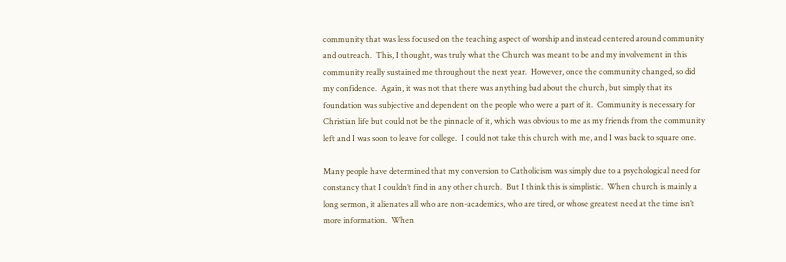community that was less focused on the teaching aspect of worship and instead centered around community and outreach.  This, I thought, was truly what the Church was meant to be and my involvement in this community really sustained me throughout the next year.  However, once the community changed, so did my confidence.  Again, it was not that there was anything bad about the church, but simply that its foundation was subjective and dependent on the people who were a part of it.  Community is necessary for Christian life but could not be the pinnacle of it, which was obvious to me as my friends from the community left and I was soon to leave for college.  I could not take this church with me, and I was back to square one.

Many people have determined that my conversion to Catholicism was simply due to a psychological need for constancy that I couldn’t find in any other church.  But I think this is simplistic.  When church is mainly a long sermon, it alienates all who are non-academics, who are tired, or whose greatest need at the time isn’t more information.  When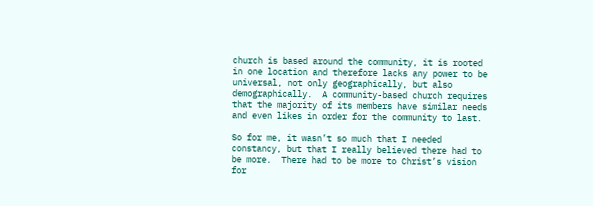church is based around the community, it is rooted in one location and therefore lacks any power to be universal, not only geographically, but also demographically.  A community-based church requires that the majority of its members have similar needs and even likes in order for the community to last.

So for me, it wasn’t so much that I needed constancy, but that I really believed there had to be more.  There had to be more to Christ’s vision for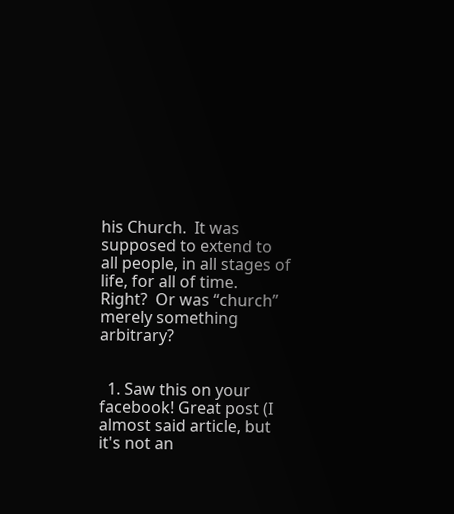his Church.  It was supposed to extend to all people, in all stages of life, for all of time.  Right?  Or was “church” merely something arbitrary?


  1. Saw this on your facebook! Great post (I almost said article, but it's not an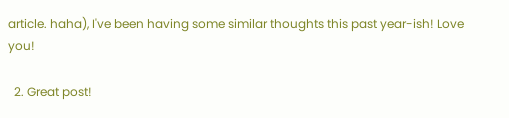article. haha), I've been having some similar thoughts this past year-ish! Love you!

  2. Great post!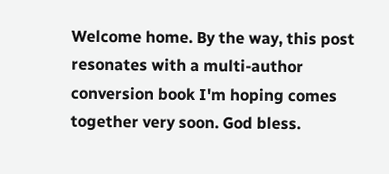Welcome home. By the way, this post resonates with a multi-author conversion book I'm hoping comes together very soon. God bless.